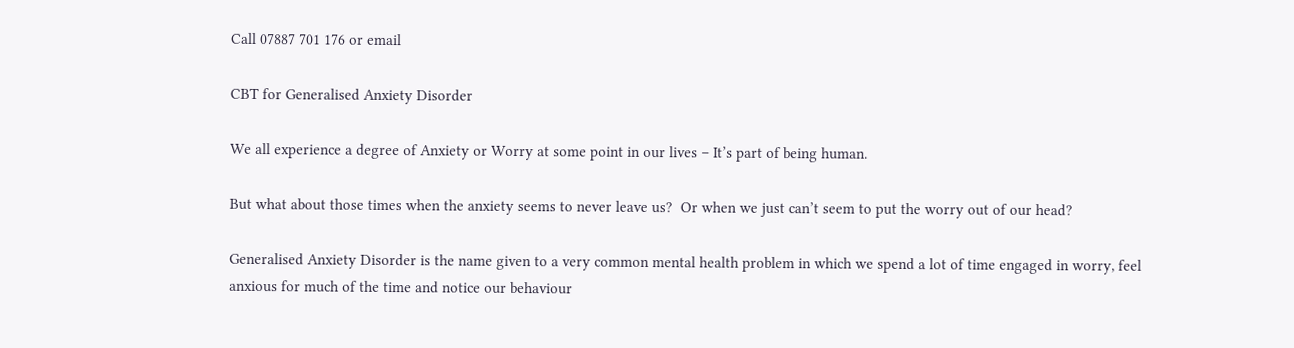Call 07887 701 176 or email

CBT for Generalised Anxiety Disorder

We all experience a degree of Anxiety or Worry at some point in our lives – It’s part of being human.

But what about those times when the anxiety seems to never leave us?  Or when we just can’t seem to put the worry out of our head?

Generalised Anxiety Disorder is the name given to a very common mental health problem in which we spend a lot of time engaged in worry, feel anxious for much of the time and notice our behaviour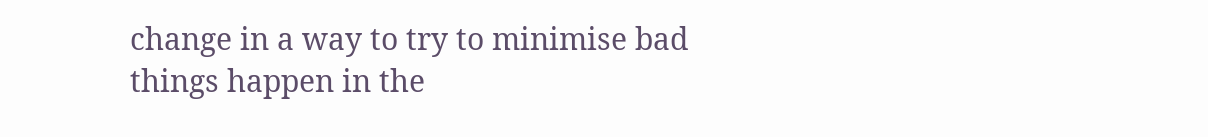change in a way to try to minimise bad things happen in the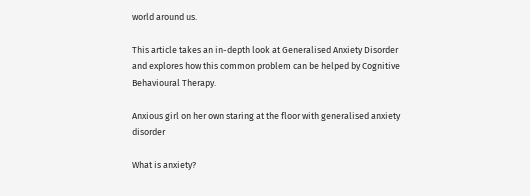world around us.

This article takes an in-depth look at Generalised Anxiety Disorder and explores how this common problem can be helped by Cognitive Behavioural Therapy.

Anxious girl on her own staring at the floor with generalised anxiety disorder

What is anxiety?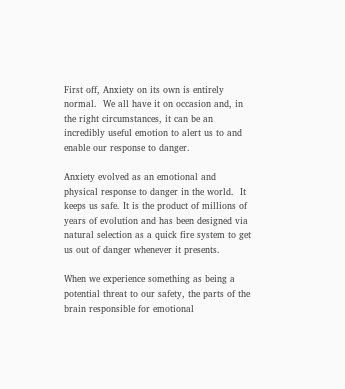First off, Anxiety on its own is entirely normal.  We all have it on occasion and, in the right circumstances, it can be an incredibly useful emotion to alert us to and enable our response to danger.

Anxiety evolved as an emotional and physical response to danger in the world.  It keeps us safe. It is the product of millions of years of evolution and has been designed via natural selection as a quick fire system to get us out of danger whenever it presents.

When we experience something as being a potential threat to our safety, the parts of the brain responsible for emotional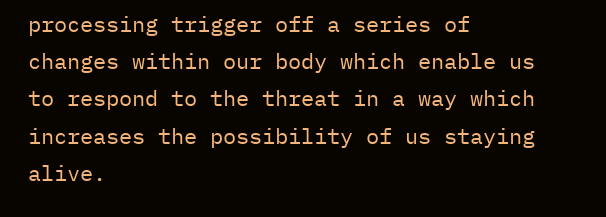processing trigger off a series of changes within our body which enable us to respond to the threat in a way which increases the possibility of us staying alive.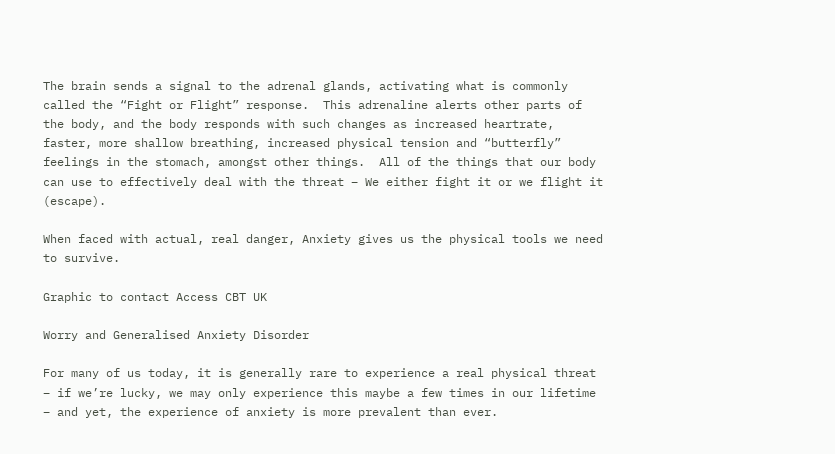The brain sends a signal to the adrenal glands, activating what is commonly called the “Fight or Flight” response.  This adrenaline alerts other parts of the body, and the body responds with such changes as increased heartrate, faster, more shallow breathing, increased physical tension and “butterfly” feelings in the stomach, amongst other things.  All of the things that our body can use to effectively deal with the threat – We either fight it or we flight it (escape).

When faced with actual, real danger, Anxiety gives us the physical tools we need to survive.

Graphic to contact Access CBT UK

Worry and Generalised Anxiety Disorder

For many of us today, it is generally rare to experience a real physical threat – if we’re lucky, we may only experience this maybe a few times in our lifetime – and yet, the experience of anxiety is more prevalent than ever.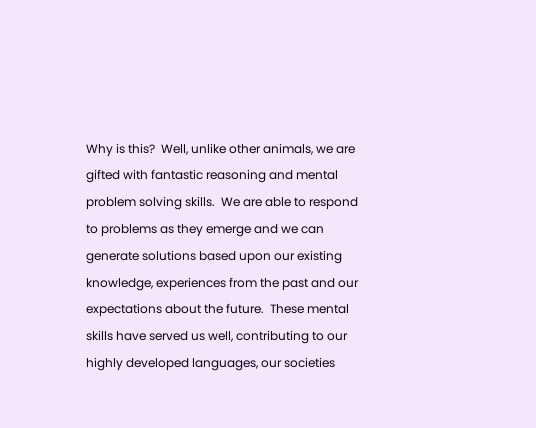Why is this?  Well, unlike other animals, we are gifted with fantastic reasoning and mental problem solving skills.  We are able to respond to problems as they emerge and we can generate solutions based upon our existing knowledge, experiences from the past and our expectations about the future.  These mental skills have served us well, contributing to our highly developed languages, our societies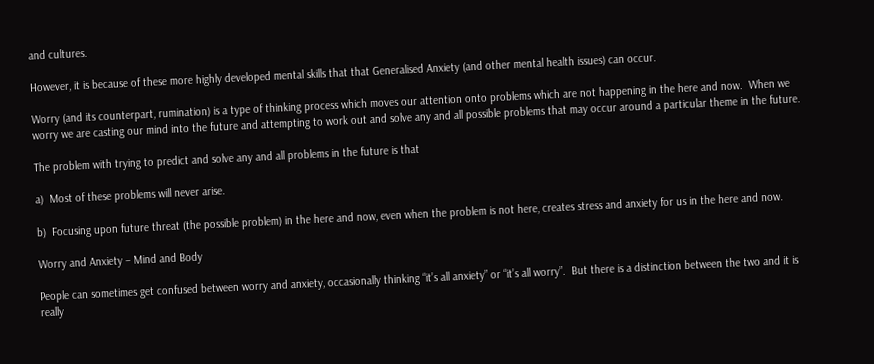and cultures.

However, it is because of these more highly developed mental skills that that Generalised Anxiety (and other mental health issues) can occur.

Worry (and its counterpart, rumination) is a type of thinking process which moves our attention onto problems which are not happening in the here and now.  When we worry we are casting our mind into the future and attempting to work out and solve any and all possible problems that may occur around a particular theme in the future.

The problem with trying to predict and solve any and all problems in the future is that

a)  Most of these problems will never arise.

b)  Focusing upon future threat (the possible problem) in the here and now, even when the problem is not here, creates stress and anxiety for us in the here and now.

Worry and Anxiety – Mind and Body

People can sometimes get confused between worry and anxiety, occasionally thinking “it’s all anxiety” or “it’s all worry”.  But there is a distinction between the two and it is really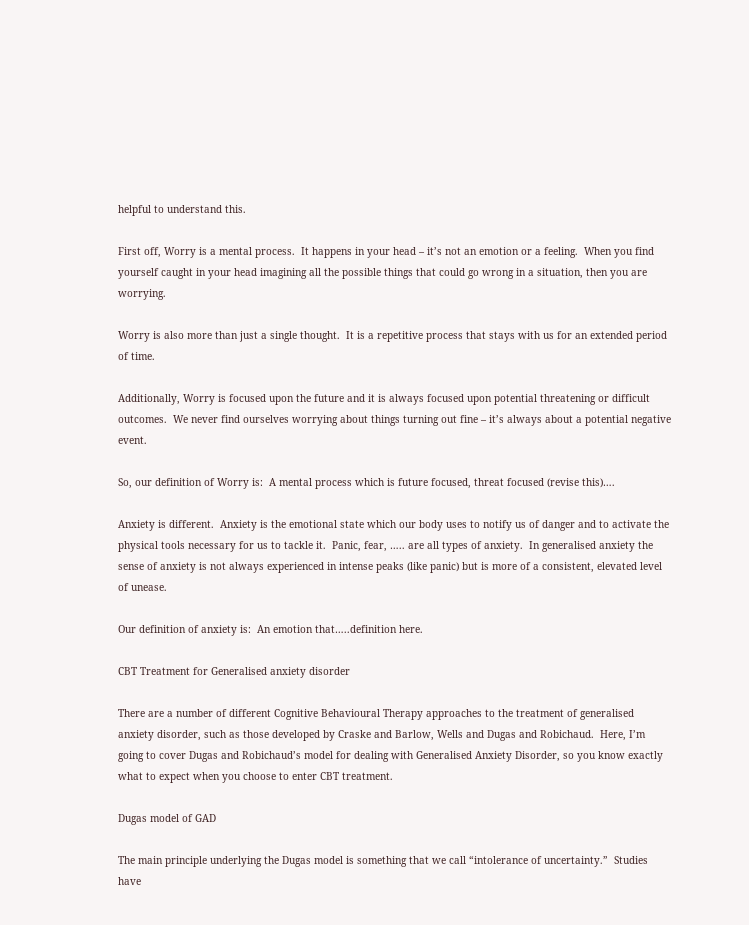helpful to understand this.

First off, Worry is a mental process.  It happens in your head – it’s not an emotion or a feeling.  When you find yourself caught in your head imagining all the possible things that could go wrong in a situation, then you are worrying.

Worry is also more than just a single thought.  It is a repetitive process that stays with us for an extended period of time.

Additionally, Worry is focused upon the future and it is always focused upon potential threatening or difficult outcomes.  We never find ourselves worrying about things turning out fine – it’s always about a potential negative event.

So, our definition of Worry is:  A mental process which is future focused, threat focused (revise this)….

Anxiety is different.  Anxiety is the emotional state which our body uses to notify us of danger and to activate the physical tools necessary for us to tackle it.  Panic, fear, ….. are all types of anxiety.  In generalised anxiety the sense of anxiety is not always experienced in intense peaks (like panic) but is more of a consistent, elevated level of unease.

Our definition of anxiety is:  An emotion that…..definition here.

CBT Treatment for Generalised anxiety disorder

There are a number of different Cognitive Behavioural Therapy approaches to the treatment of generalised anxiety disorder, such as those developed by Craske and Barlow, Wells and Dugas and Robichaud.  Here, I’m going to cover Dugas and Robichaud’s model for dealing with Generalised Anxiety Disorder, so you know exactly what to expect when you choose to enter CBT treatment.

Dugas model of GAD

The main principle underlying the Dugas model is something that we call “intolerance of uncertainty.”  Studies have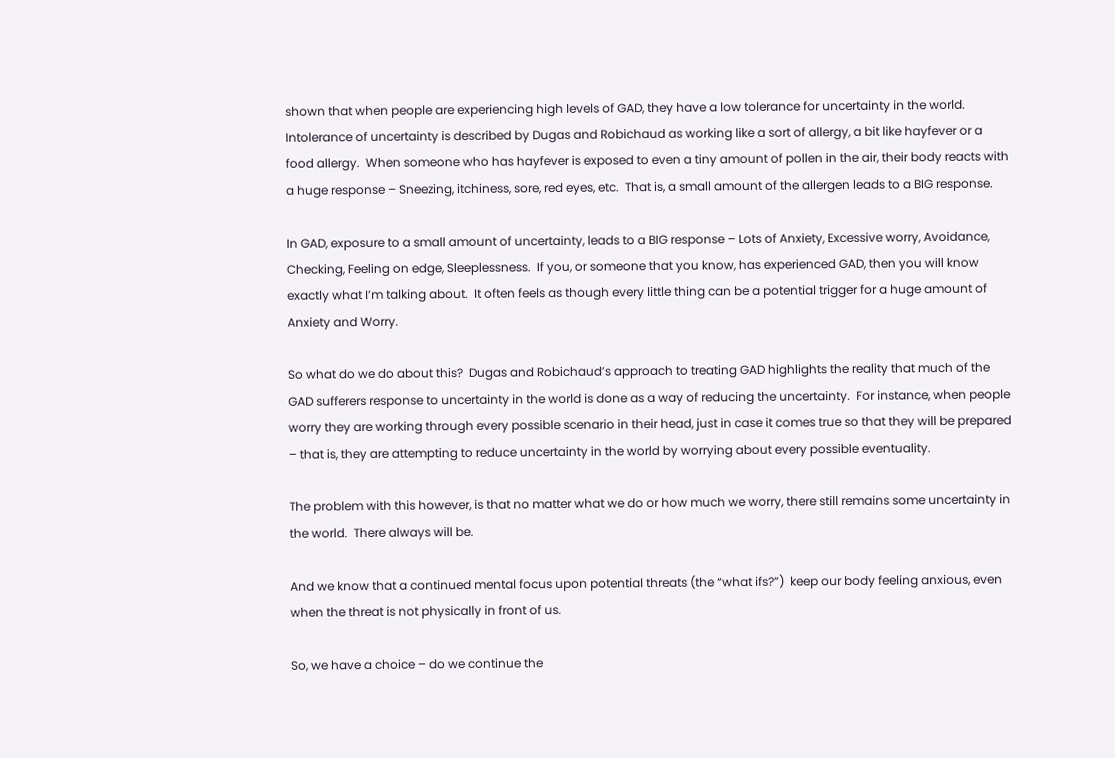shown that when people are experiencing high levels of GAD, they have a low tolerance for uncertainty in the world.  Intolerance of uncertainty is described by Dugas and Robichaud as working like a sort of allergy, a bit like hayfever or a food allergy.  When someone who has hayfever is exposed to even a tiny amount of pollen in the air, their body reacts with a huge response – Sneezing, itchiness, sore, red eyes, etc.  That is, a small amount of the allergen leads to a BIG response.

In GAD, exposure to a small amount of uncertainty, leads to a BIG response – Lots of Anxiety, Excessive worry, Avoidance, Checking, Feeling on edge, Sleeplessness.  If you, or someone that you know, has experienced GAD, then you will know exactly what I’m talking about.  It often feels as though every little thing can be a potential trigger for a huge amount of Anxiety and Worry.

So what do we do about this?  Dugas and Robichaud’s approach to treating GAD highlights the reality that much of the GAD sufferers response to uncertainty in the world is done as a way of reducing the uncertainty.  For instance, when people worry they are working through every possible scenario in their head, just in case it comes true so that they will be prepared – that is, they are attempting to reduce uncertainty in the world by worrying about every possible eventuality.

The problem with this however, is that no matter what we do or how much we worry, there still remains some uncertainty in the world.  There always will be.

And we know that a continued mental focus upon potential threats (the “what ifs?”)  keep our body feeling anxious, even when the threat is not physically in front of us.

So, we have a choice – do we continue the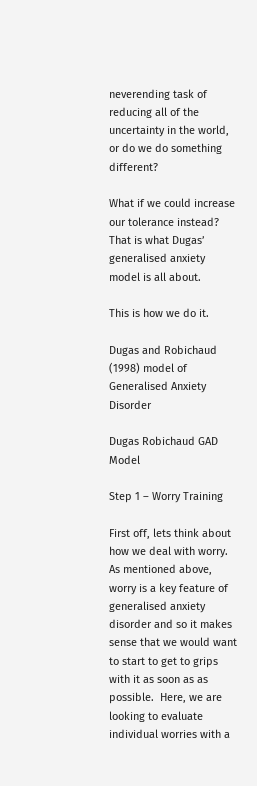neverending task of reducing all of the uncertainty in the world, or do we do something different?

What if we could increase our tolerance instead?  That is what Dugas’ generalised anxiety model is all about.

This is how we do it.

Dugas and Robichaud (1998) model of Generalised Anxiety Disorder

Dugas Robichaud GAD Model

Step 1 – Worry Training

First off, lets think about how we deal with worry.  As mentioned above, worry is a key feature of generalised anxiety disorder and so it makes sense that we would want to start to get to grips with it as soon as as possible.  Here, we are looking to evaluate individual worries with a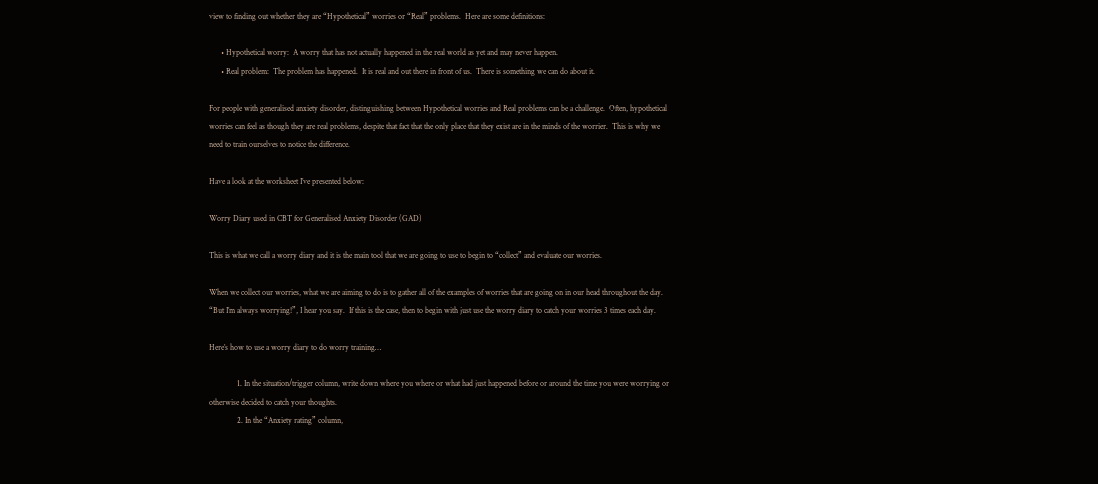view to finding out whether they are “Hypothetical” worries or “Real” problems.  Here are some definitions:

      • Hypothetical worry:  A worry that has not actually happened in the real world as yet and may never happen.
      • Real problem:  The problem has happened.  It is real and out there in front of us.  There is something we can do about it.

For people with generalised anxiety disorder, distinguishing between Hypothetical worries and Real problems can be a challenge.  Often, hypothetical worries can feel as though they are real problems, despite that fact that the only place that they exist are in the minds of the worrier.  This is why we need to train ourselves to notice the difference.

Have a look at the worksheet I’ve presented below:

Worry Diary used in CBT for Generalised Anxiety Disorder (GAD)

This is what we call a worry diary and it is the main tool that we are going to use to begin to “collect” and evaluate our worries.

When we collect our worries, what we are aiming to do is to gather all of the examples of worries that are going on in our head throughout the day.  “But I’m always worrying!”, I hear you say.  If this is the case, then to begin with just use the worry diary to catch your worries 3 times each day.

Here’s how to use a worry diary to do worry training…

              1. In the situation/trigger column, write down where you where or what had just happened before or around the time you were worrying or otherwise decided to catch your thoughts.
              2. In the “Anxiety rating” column,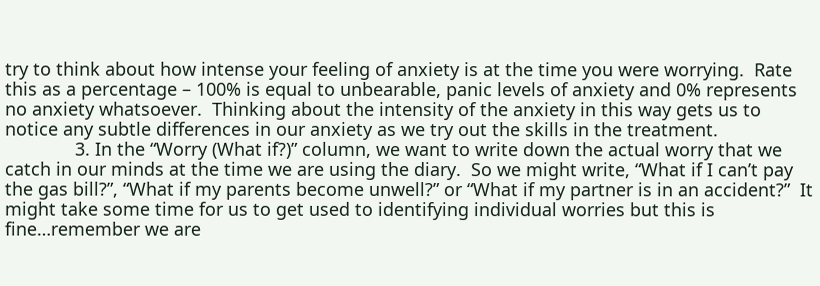try to think about how intense your feeling of anxiety is at the time you were worrying.  Rate this as a percentage – 100% is equal to unbearable, panic levels of anxiety and 0% represents no anxiety whatsoever.  Thinking about the intensity of the anxiety in this way gets us to notice any subtle differences in our anxiety as we try out the skills in the treatment.
              3. In the “Worry (What if?)” column, we want to write down the actual worry that we catch in our minds at the time we are using the diary.  So we might write, “What if I can’t pay the gas bill?”, “What if my parents become unwell?” or “What if my partner is in an accident?”  It might take some time for us to get used to identifying individual worries but this is fine…remember we are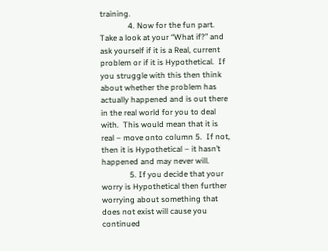training.
              4. Now for the fun part.  Take a look at your “What if?” and ask yourself if it is a Real, current problem or if it is Hypothetical.  If you struggle with this then think about whether the problem has actually happened and is out there in the real world for you to deal with.  This would mean that it is real – move onto column 5.  If not, then it is Hypothetical – it hasn’t happened and may never will.
              5. If you decide that your worry is Hypothetical then further worrying about something that does not exist will cause you continued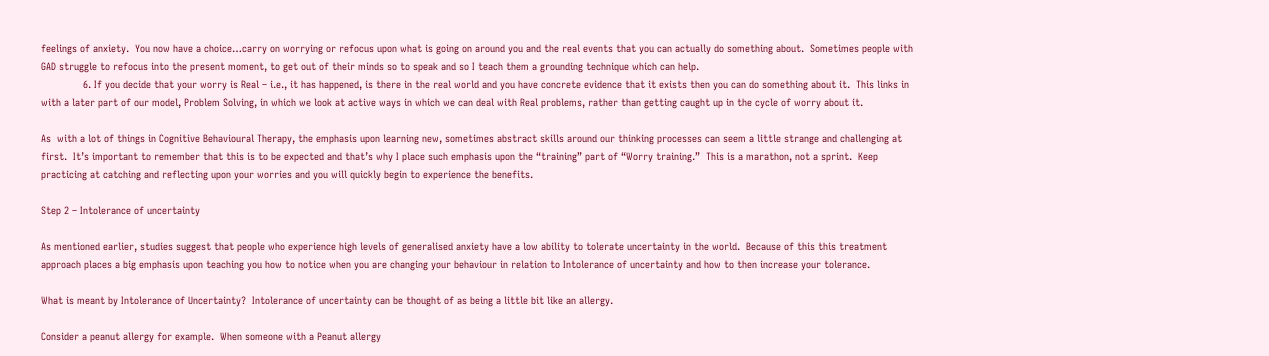feelings of anxiety.  You now have a choice…carry on worrying or refocus upon what is going on around you and the real events that you can actually do something about.  Sometimes people with GAD struggle to refocus into the present moment, to get out of their minds so to speak and so I teach them a grounding technique which can help.
              6. If you decide that your worry is Real – i.e., it has happened, is there in the real world and you have concrete evidence that it exists then you can do something about it.  This links in with a later part of our model, Problem Solving, in which we look at active ways in which we can deal with Real problems, rather than getting caught up in the cycle of worry about it.

As  with a lot of things in Cognitive Behavioural Therapy, the emphasis upon learning new, sometimes abstract skills around our thinking processes can seem a little strange and challenging at first.  It’s important to remember that this is to be expected and that’s why I place such emphasis upon the “training” part of “Worry training.”  This is a marathon, not a sprint.  Keep practicing at catching and reflecting upon your worries and you will quickly begin to experience the benefits.

Step 2 – Intolerance of uncertainty

As mentioned earlier, studies suggest that people who experience high levels of generalised anxiety have a low ability to tolerate uncertainty in the world.  Because of this this treatment approach places a big emphasis upon teaching you how to notice when you are changing your behaviour in relation to Intolerance of uncertainty and how to then increase your tolerance.

What is meant by Intolerance of Uncertainty?  Intolerance of uncertainty can be thought of as being a little bit like an allergy.

Consider a peanut allergy for example.  When someone with a Peanut allergy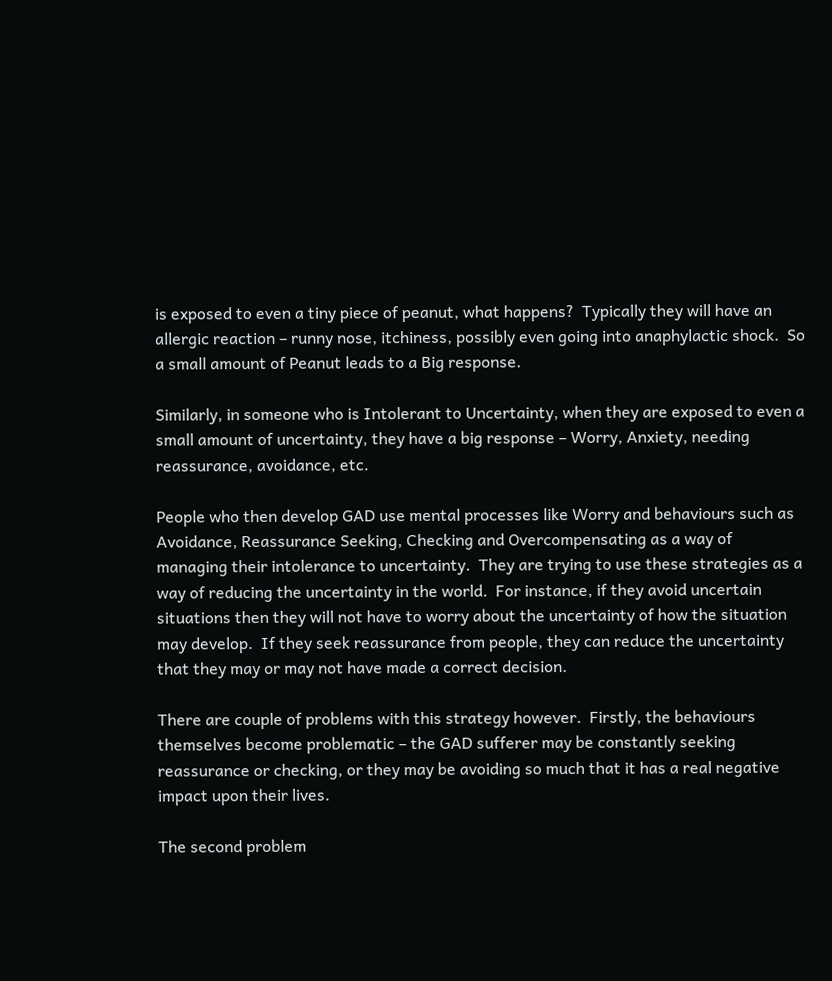is exposed to even a tiny piece of peanut, what happens?  Typically they will have an allergic reaction – runny nose, itchiness, possibly even going into anaphylactic shock.  So a small amount of Peanut leads to a Big response.

Similarly, in someone who is Intolerant to Uncertainty, when they are exposed to even a small amount of uncertainty, they have a big response – Worry, Anxiety, needing reassurance, avoidance, etc.

People who then develop GAD use mental processes like Worry and behaviours such as Avoidance, Reassurance Seeking, Checking and Overcompensating as a way of managing their intolerance to uncertainty.  They are trying to use these strategies as a way of reducing the uncertainty in the world.  For instance, if they avoid uncertain situations then they will not have to worry about the uncertainty of how the situation may develop.  If they seek reassurance from people, they can reduce the uncertainty that they may or may not have made a correct decision.

There are couple of problems with this strategy however.  Firstly, the behaviours themselves become problematic – the GAD sufferer may be constantly seeking reassurance or checking, or they may be avoiding so much that it has a real negative impact upon their lives.

The second problem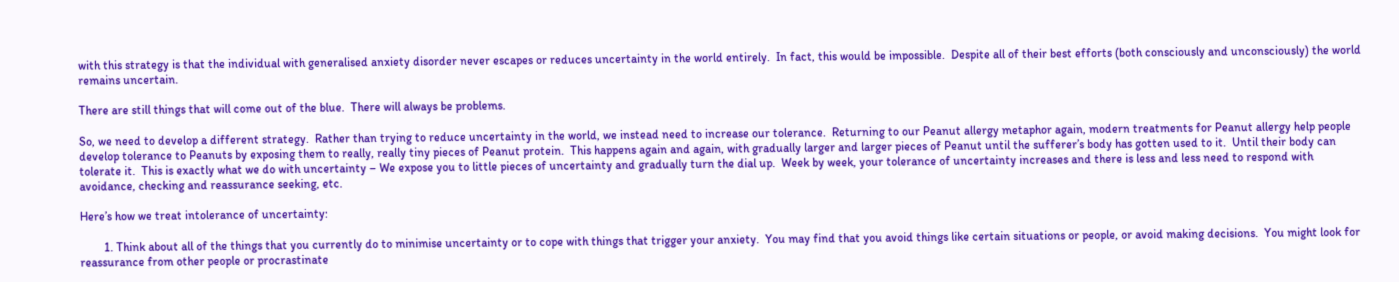with this strategy is that the individual with generalised anxiety disorder never escapes or reduces uncertainty in the world entirely.  In fact, this would be impossible.  Despite all of their best efforts (both consciously and unconsciously) the world remains uncertain.

There are still things that will come out of the blue.  There will always be problems.

So, we need to develop a different strategy.  Rather than trying to reduce uncertainty in the world, we instead need to increase our tolerance.  Returning to our Peanut allergy metaphor again, modern treatments for Peanut allergy help people develop tolerance to Peanuts by exposing them to really, really tiny pieces of Peanut protein.  This happens again and again, with gradually larger and larger pieces of Peanut until the sufferer’s body has gotten used to it.  Until their body can tolerate it.  This is exactly what we do with uncertainty – We expose you to little pieces of uncertainty and gradually turn the dial up.  Week by week, your tolerance of uncertainty increases and there is less and less need to respond with avoidance, checking and reassurance seeking, etc.

Here’s how we treat intolerance of uncertainty:

        1. Think about all of the things that you currently do to minimise uncertainty or to cope with things that trigger your anxiety.  You may find that you avoid things like certain situations or people, or avoid making decisions.  You might look for reassurance from other people or procrastinate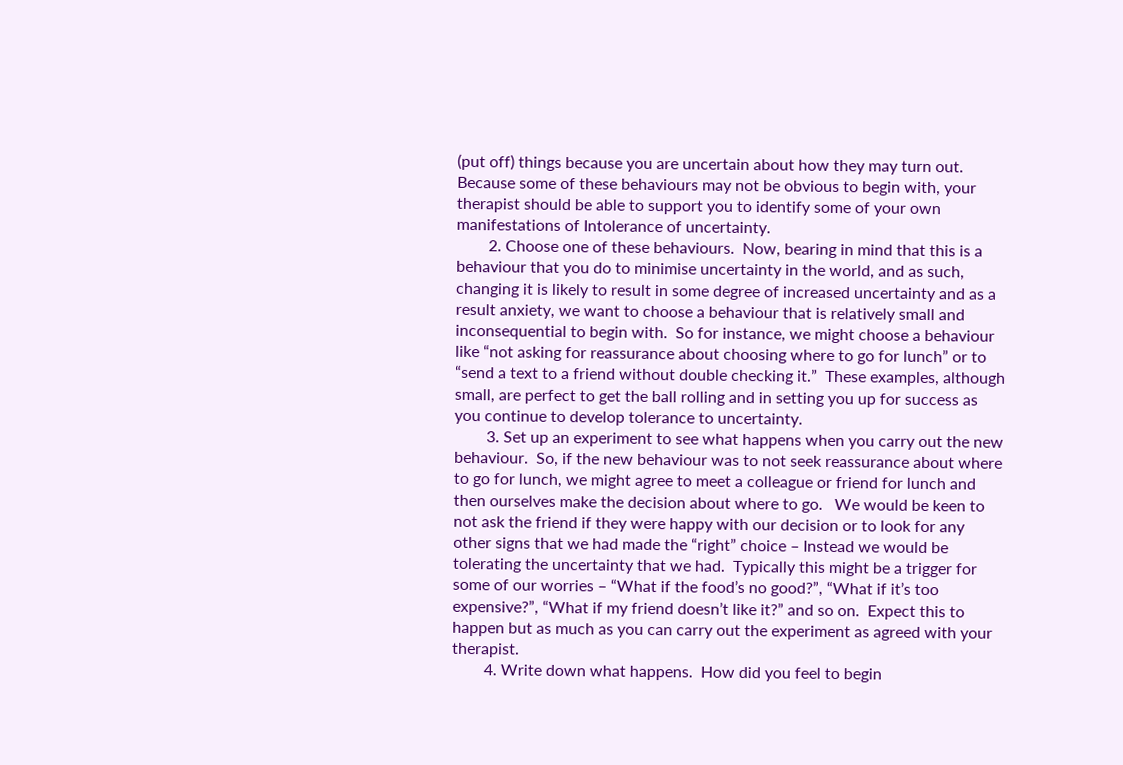(put off) things because you are uncertain about how they may turn out.  Because some of these behaviours may not be obvious to begin with, your therapist should be able to support you to identify some of your own manifestations of Intolerance of uncertainty.
        2. Choose one of these behaviours.  Now, bearing in mind that this is a behaviour that you do to minimise uncertainty in the world, and as such, changing it is likely to result in some degree of increased uncertainty and as a result anxiety, we want to choose a behaviour that is relatively small and inconsequential to begin with.  So for instance, we might choose a behaviour like “not asking for reassurance about choosing where to go for lunch” or to “send a text to a friend without double checking it.”  These examples, although small, are perfect to get the ball rolling and in setting you up for success as you continue to develop tolerance to uncertainty.
        3. Set up an experiment to see what happens when you carry out the new behaviour.  So, if the new behaviour was to not seek reassurance about where to go for lunch, we might agree to meet a colleague or friend for lunch and then ourselves make the decision about where to go.   We would be keen to not ask the friend if they were happy with our decision or to look for any other signs that we had made the “right” choice – Instead we would be tolerating the uncertainty that we had.  Typically this might be a trigger for some of our worries – “What if the food’s no good?”, “What if it’s too expensive?”, “What if my friend doesn’t like it?” and so on.  Expect this to happen but as much as you can carry out the experiment as agreed with your therapist.
        4. Write down what happens.  How did you feel to begin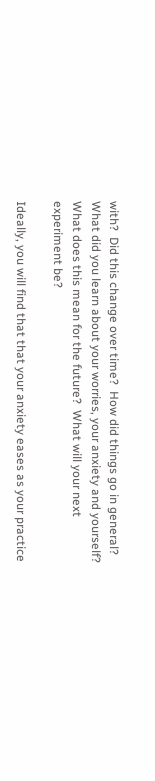with?  Did this change over time?  How did things go in general?  What did you learn about your worries, your anxiety and yourself?  What does this mean for the future?  What will your next experiment be?

Ideally, you will find that that your anxiety eases as your practice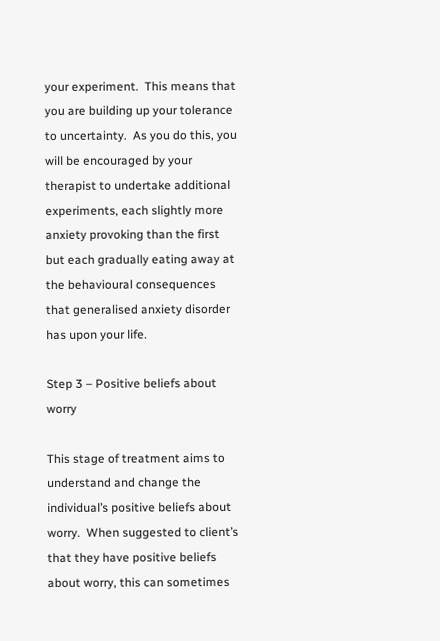your experiment.  This means that you are building up your tolerance to uncertainty.  As you do this, you will be encouraged by your therapist to undertake additional experiments, each slightly more anxiety provoking than the first but each gradually eating away at the behavioural consequences that generalised anxiety disorder has upon your life.

Step 3 – Positive beliefs about worry

This stage of treatment aims to understand and change the individual’s positive beliefs about worry.  When suggested to client’s that they have positive beliefs about worry, this can sometimes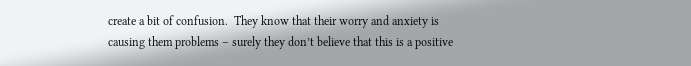create a bit of confusion.  They know that their worry and anxiety is causing them problems – surely they don’t believe that this is a positive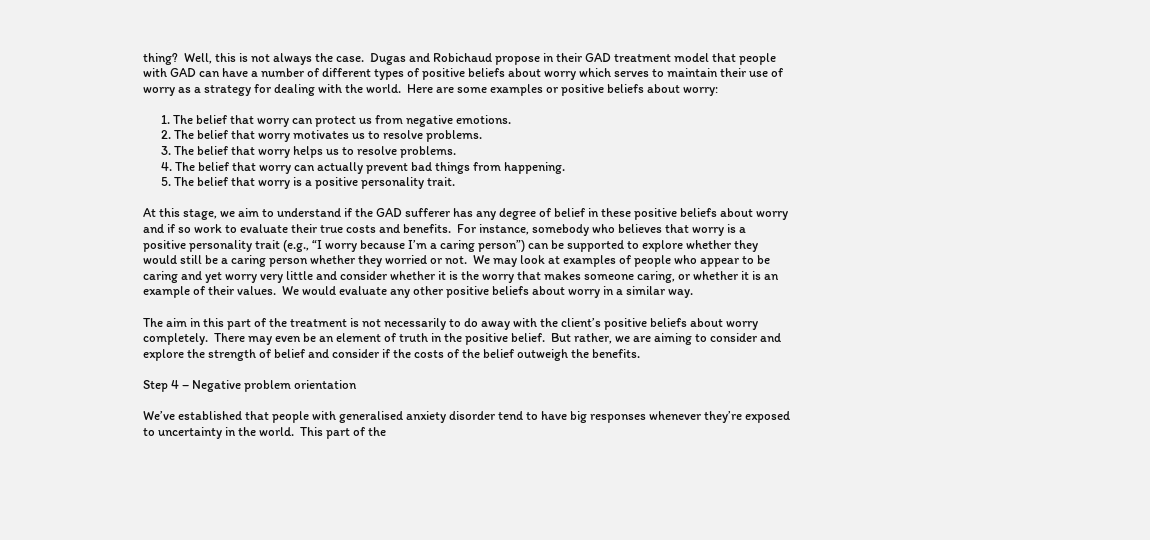thing?  Well, this is not always the case.  Dugas and Robichaud propose in their GAD treatment model that people with GAD can have a number of different types of positive beliefs about worry which serves to maintain their use of worry as a strategy for dealing with the world.  Here are some examples or positive beliefs about worry:

      1. The belief that worry can protect us from negative emotions.
      2. The belief that worry motivates us to resolve problems.
      3. The belief that worry helps us to resolve problems.
      4. The belief that worry can actually prevent bad things from happening.
      5. The belief that worry is a positive personality trait.

At this stage, we aim to understand if the GAD sufferer has any degree of belief in these positive beliefs about worry and if so work to evaluate their true costs and benefits.  For instance, somebody who believes that worry is a positive personality trait (e.g., “I worry because I’m a caring person”) can be supported to explore whether they would still be a caring person whether they worried or not.  We may look at examples of people who appear to be caring and yet worry very little and consider whether it is the worry that makes someone caring, or whether it is an example of their values.  We would evaluate any other positive beliefs about worry in a similar way.

The aim in this part of the treatment is not necessarily to do away with the client’s positive beliefs about worry completely.  There may even be an element of truth in the positive belief.  But rather, we are aiming to consider and explore the strength of belief and consider if the costs of the belief outweigh the benefits.

Step 4 – Negative problem orientation

We’ve established that people with generalised anxiety disorder tend to have big responses whenever they’re exposed to uncertainty in the world.  This part of the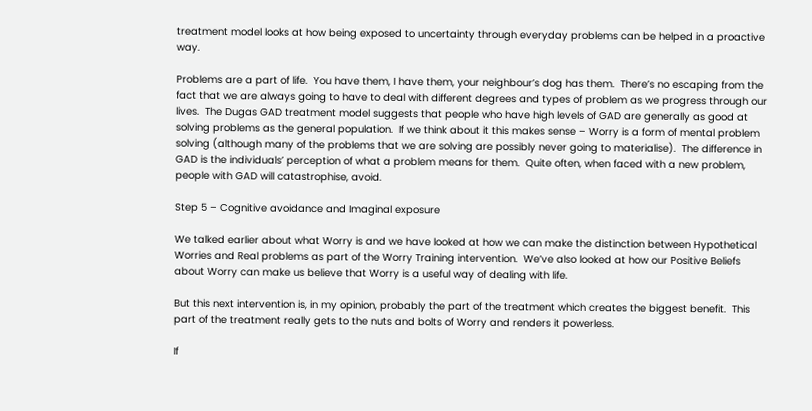treatment model looks at how being exposed to uncertainty through everyday problems can be helped in a proactive way.

Problems are a part of life.  You have them, I have them, your neighbour’s dog has them.  There’s no escaping from the fact that we are always going to have to deal with different degrees and types of problem as we progress through our lives.  The Dugas GAD treatment model suggests that people who have high levels of GAD are generally as good at solving problems as the general population.  If we think about it this makes sense – Worry is a form of mental problem solving (although many of the problems that we are solving are possibly never going to materialise).  The difference in GAD is the individuals’ perception of what a problem means for them.  Quite often, when faced with a new problem, people with GAD will catastrophise, avoid.

Step 5 – Cognitive avoidance and Imaginal exposure

We talked earlier about what Worry is and we have looked at how we can make the distinction between Hypothetical Worries and Real problems as part of the Worry Training intervention.  We’ve also looked at how our Positive Beliefs about Worry can make us believe that Worry is a useful way of dealing with life.

But this next intervention is, in my opinion, probably the part of the treatment which creates the biggest benefit.  This part of the treatment really gets to the nuts and bolts of Worry and renders it powerless.

If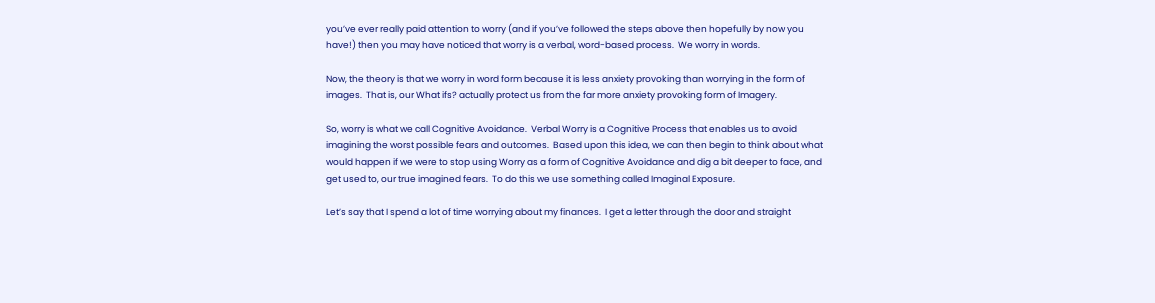you’ve ever really paid attention to worry (and if you’ve followed the steps above then hopefully by now you have!) then you may have noticed that worry is a verbal, word-based process.  We worry in words.

Now, the theory is that we worry in word form because it is less anxiety provoking than worrying in the form of images.  That is, our What ifs? actually protect us from the far more anxiety provoking form of Imagery.

So, worry is what we call Cognitive Avoidance.  Verbal Worry is a Cognitive Process that enables us to avoid imagining the worst possible fears and outcomes.  Based upon this idea, we can then begin to think about what would happen if we were to stop using Worry as a form of Cognitive Avoidance and dig a bit deeper to face, and get used to, our true imagined fears.  To do this we use something called Imaginal Exposure.

Let’s say that I spend a lot of time worrying about my finances.  I get a letter through the door and straight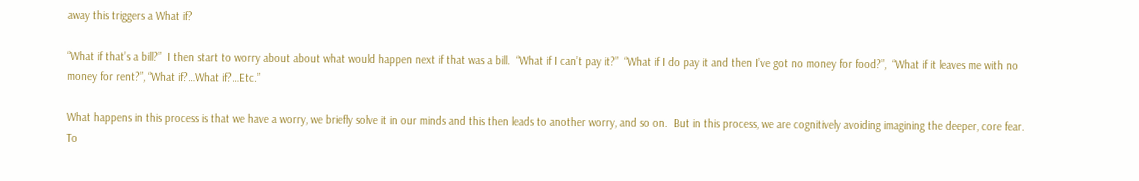away this triggers a What if?

“What if that’s a bill?”  I then start to worry about about what would happen next if that was a bill.  “What if I can’t pay it?”  “What if I do pay it and then I’ve got no money for food?”,  “What if it leaves me with no money for rent?”, “What if?…What if?…Etc.”

What happens in this process is that we have a worry, we briefly solve it in our minds and this then leads to another worry, and so on.  But in this process, we are cognitively avoiding imagining the deeper, core fear.  To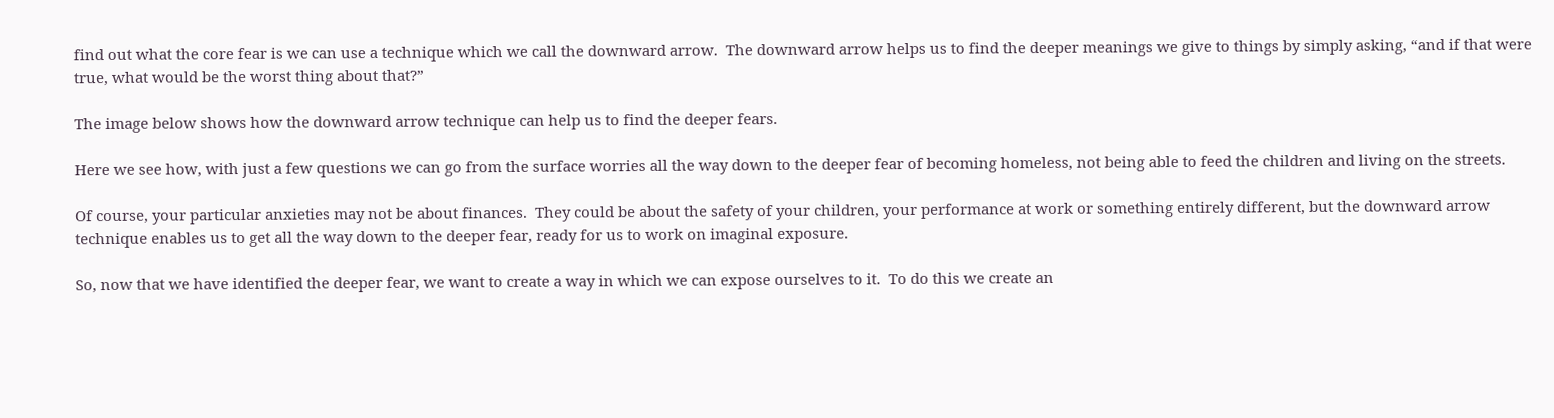find out what the core fear is we can use a technique which we call the downward arrow.  The downward arrow helps us to find the deeper meanings we give to things by simply asking, “and if that were true, what would be the worst thing about that?”

The image below shows how the downward arrow technique can help us to find the deeper fears.

Here we see how, with just a few questions we can go from the surface worries all the way down to the deeper fear of becoming homeless, not being able to feed the children and living on the streets.

Of course, your particular anxieties may not be about finances.  They could be about the safety of your children, your performance at work or something entirely different, but the downward arrow technique enables us to get all the way down to the deeper fear, ready for us to work on imaginal exposure.

So, now that we have identified the deeper fear, we want to create a way in which we can expose ourselves to it.  To do this we create an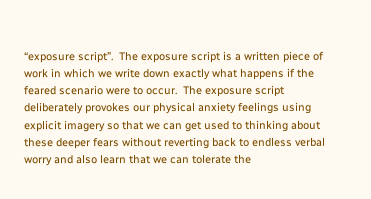“exposure script”.  The exposure script is a written piece of work in which we write down exactly what happens if the feared scenario were to occur.  The exposure script deliberately provokes our physical anxiety feelings using explicit imagery so that we can get used to thinking about these deeper fears without reverting back to endless verbal worry and also learn that we can tolerate the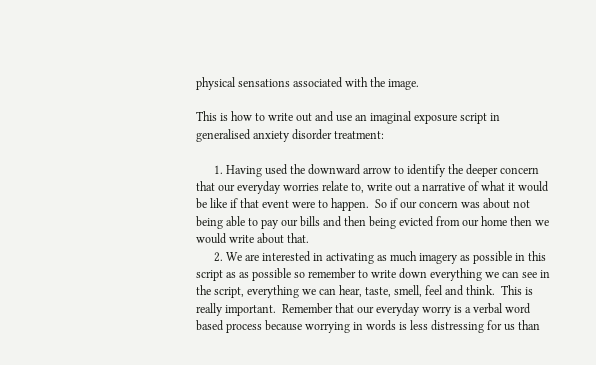physical sensations associated with the image.

This is how to write out and use an imaginal exposure script in generalised anxiety disorder treatment:

      1. Having used the downward arrow to identify the deeper concern that our everyday worries relate to, write out a narrative of what it would be like if that event were to happen.  So if our concern was about not being able to pay our bills and then being evicted from our home then we would write about that.
      2. We are interested in activating as much imagery as possible in this script as as possible so remember to write down everything we can see in the script, everything we can hear, taste, smell, feel and think.  This is really important.  Remember that our everyday worry is a verbal word based process because worrying in words is less distressing for us than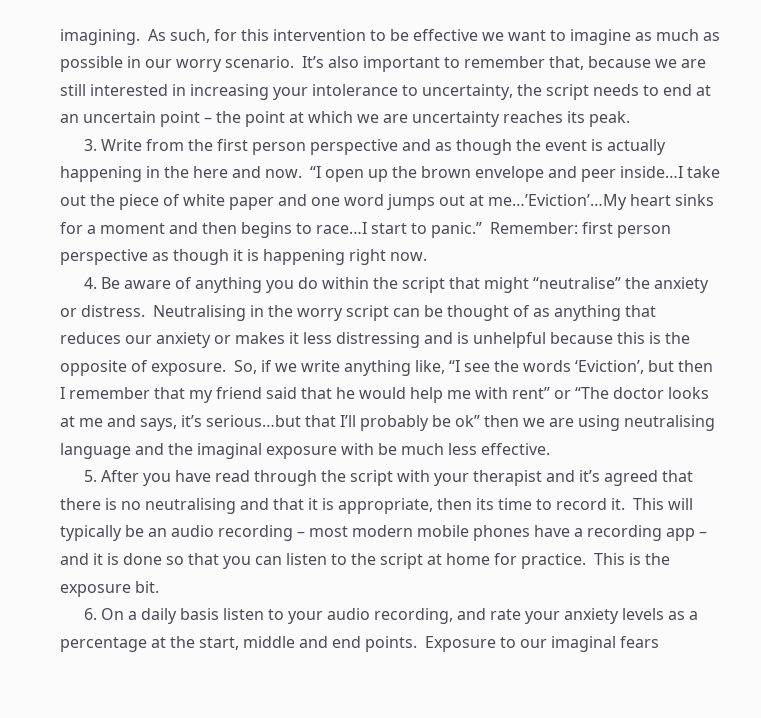imagining.  As such, for this intervention to be effective we want to imagine as much as possible in our worry scenario.  It’s also important to remember that, because we are still interested in increasing your intolerance to uncertainty, the script needs to end at an uncertain point – the point at which we are uncertainty reaches its peak.
      3. Write from the first person perspective and as though the event is actually happening in the here and now.  “I open up the brown envelope and peer inside…I take out the piece of white paper and one word jumps out at me…’Eviction’…My heart sinks for a moment and then begins to race…I start to panic.”  Remember: first person perspective as though it is happening right now.
      4. Be aware of anything you do within the script that might “neutralise” the anxiety or distress.  Neutralising in the worry script can be thought of as anything that reduces our anxiety or makes it less distressing and is unhelpful because this is the opposite of exposure.  So, if we write anything like, “I see the words ‘Eviction’, but then I remember that my friend said that he would help me with rent” or “The doctor looks at me and says, it’s serious…but that I’ll probably be ok” then we are using neutralising language and the imaginal exposure with be much less effective.
      5. After you have read through the script with your therapist and it’s agreed that there is no neutralising and that it is appropriate, then its time to record it.  This will typically be an audio recording – most modern mobile phones have a recording app – and it is done so that you can listen to the script at home for practice.  This is the exposure bit.
      6. On a daily basis listen to your audio recording, and rate your anxiety levels as a percentage at the start, middle and end points.  Exposure to our imaginal fears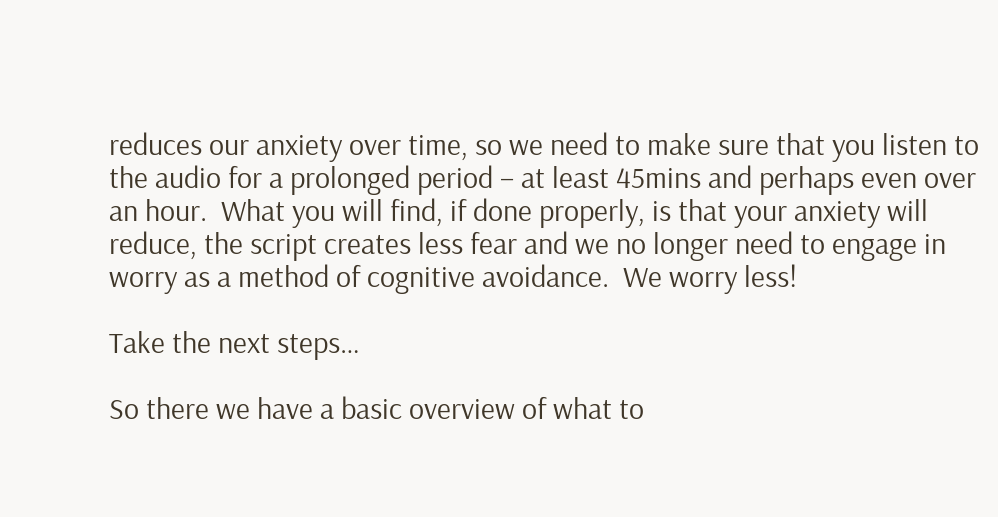reduces our anxiety over time, so we need to make sure that you listen to the audio for a prolonged period – at least 45mins and perhaps even over an hour.  What you will find, if done properly, is that your anxiety will reduce, the script creates less fear and we no longer need to engage in worry as a method of cognitive avoidance.  We worry less!

Take the next steps…

So there we have a basic overview of what to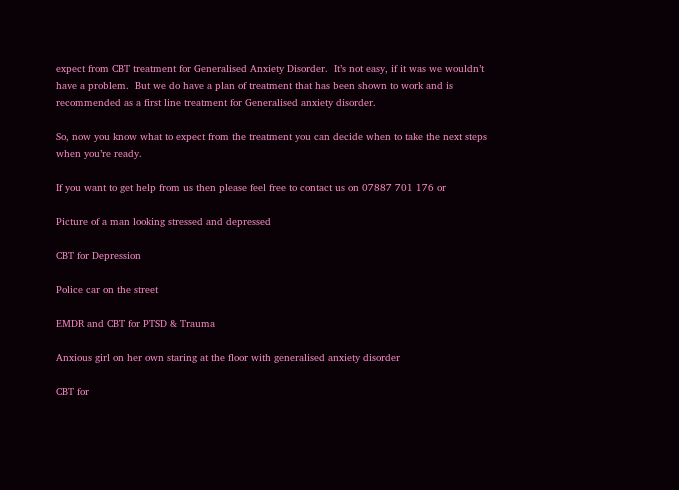expect from CBT treatment for Generalised Anxiety Disorder.  It’s not easy, if it was we wouldn’t have a problem.  But we do have a plan of treatment that has been shown to work and is recommended as a first line treatment for Generalised anxiety disorder.

So, now you know what to expect from the treatment you can decide when to take the next steps when you’re ready.

If you want to get help from us then please feel free to contact us on 07887 701 176 or

Picture of a man looking stressed and depressed

CBT for Depression

Police car on the street

EMDR and CBT for PTSD & Trauma

Anxious girl on her own staring at the floor with generalised anxiety disorder

CBT for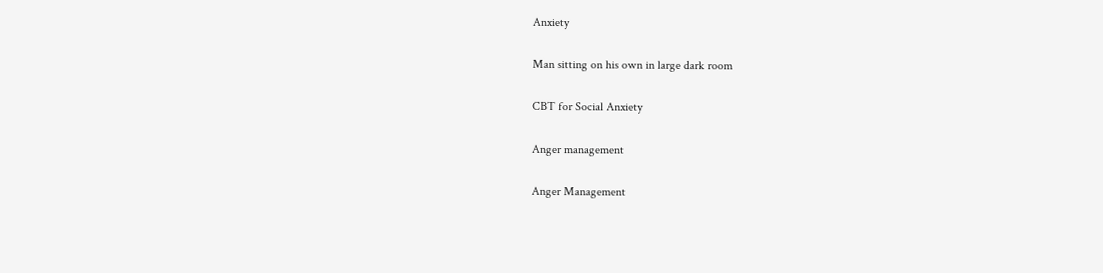Anxiety

Man sitting on his own in large dark room

CBT for Social Anxiety

Anger management

Anger Management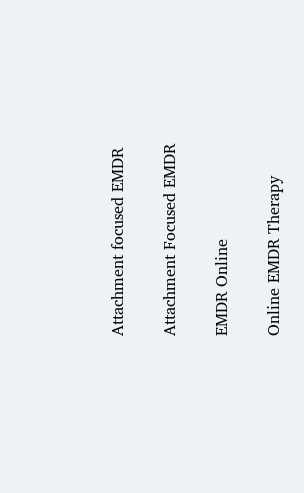Attachment focused EMDR

Attachment Focused EMDR

EMDR Online

Online EMDR Therapy